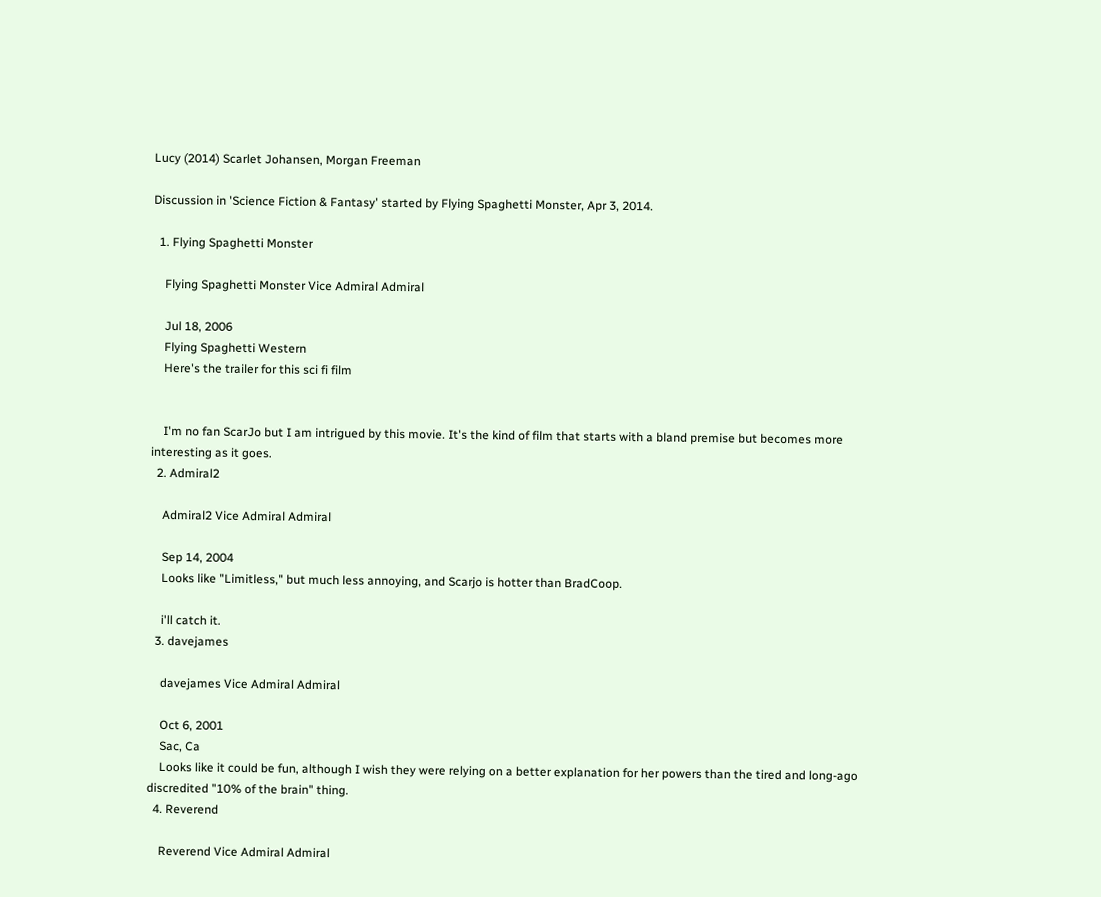Lucy (2014) Scarlet Johansen, Morgan Freeman

Discussion in 'Science Fiction & Fantasy' started by Flying Spaghetti Monster, Apr 3, 2014.

  1. Flying Spaghetti Monster

    Flying Spaghetti Monster Vice Admiral Admiral

    Jul 18, 2006
    Flying Spaghetti Western
    Here's the trailer for this sci fi film


    I'm no fan ScarJo but I am intrigued by this movie. It's the kind of film that starts with a bland premise but becomes more interesting as it goes.
  2. Admiral2

    Admiral2 Vice Admiral Admiral

    Sep 14, 2004
    Looks like "Limitless," but much less annoying, and Scarjo is hotter than BradCoop.

    i'll catch it.
  3. davejames

    davejames Vice Admiral Admiral

    Oct 6, 2001
    Sac, Ca
    Looks like it could be fun, although I wish they were relying on a better explanation for her powers than the tired and long-ago discredited "10% of the brain" thing.
  4. Reverend

    Reverend Vice Admiral Admiral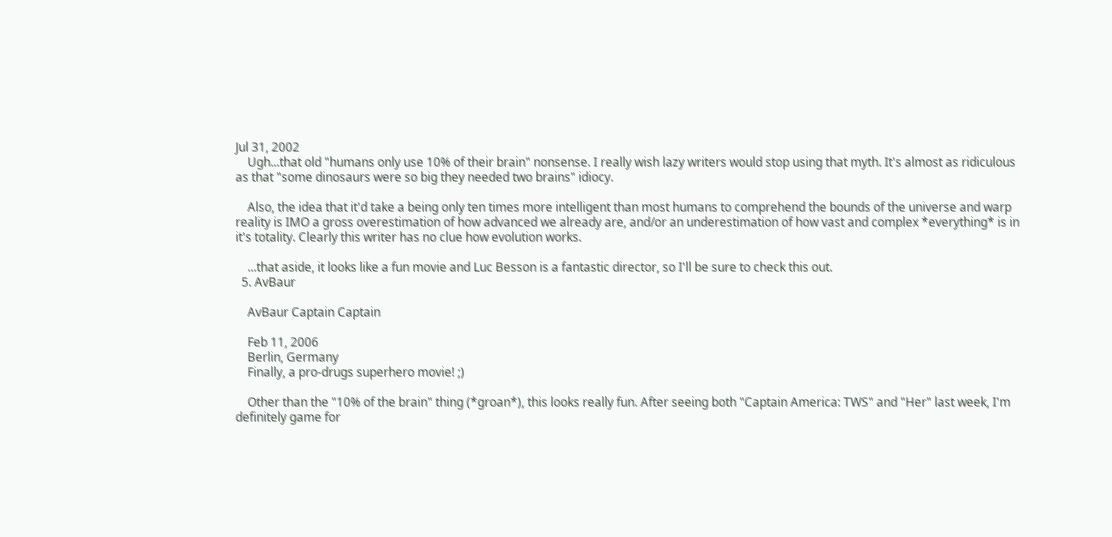Jul 31, 2002
    Ugh...that old "humans only use 10% of their brain" nonsense. I really wish lazy writers would stop using that myth. It's almost as ridiculous as that "some dinosaurs were so big they needed two brains" idiocy.

    Also, the idea that it'd take a being only ten times more intelligent than most humans to comprehend the bounds of the universe and warp reality is IMO a gross overestimation of how advanced we already are, and/or an underestimation of how vast and complex *everything* is in it's totality. Clearly this writer has no clue how evolution works.

    ...that aside, it looks like a fun movie and Luc Besson is a fantastic director, so I'll be sure to check this out.
  5. AvBaur

    AvBaur Captain Captain

    Feb 11, 2006
    Berlin, Germany
    Finally, a pro-drugs superhero movie! ;)

    Other than the "10% of the brain" thing (*groan*), this looks really fun. After seeing both "Captain America: TWS" and "Her" last week, I'm definitely game for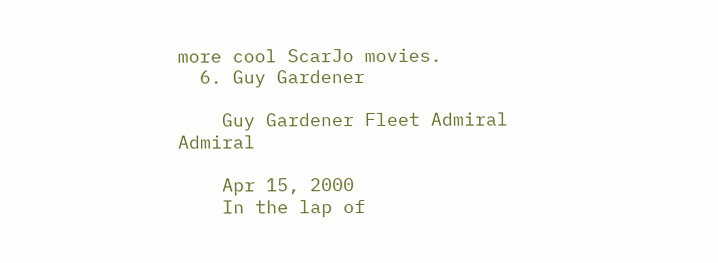more cool ScarJo movies.
  6. Guy Gardener

    Guy Gardener Fleet Admiral Admiral

    Apr 15, 2000
    In the lap of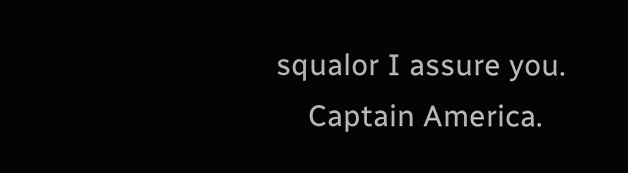squalor I assure you.
    Captain America.